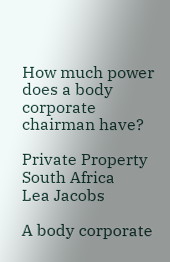How much power does a body corporate chairman have?

Private Property South Africa
Lea Jacobs

A body corporate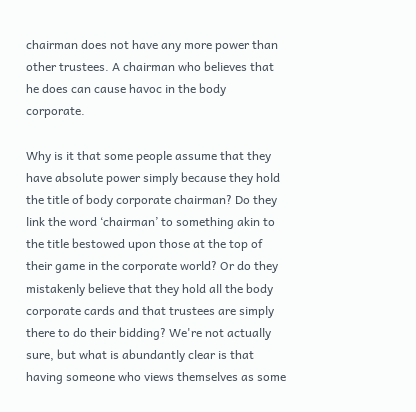chairman does not have any more power than other trustees. A chairman who believes that he does can cause havoc in the body corporate.

Why is it that some people assume that they have absolute power simply because they hold the title of body corporate chairman? Do they link the word ‘chairman’ to something akin to the title bestowed upon those at the top of their game in the corporate world? Or do they mistakenly believe that they hold all the body corporate cards and that trustees are simply there to do their bidding? We're not actually sure, but what is abundantly clear is that having someone who views themselves as some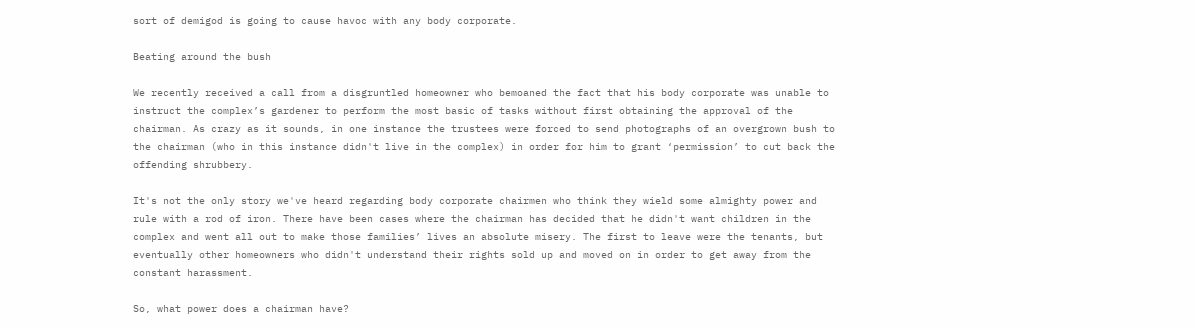sort of demigod is going to cause havoc with any body corporate.

Beating around the bush

We recently received a call from a disgruntled homeowner who bemoaned the fact that his body corporate was unable to instruct the complex’s gardener to perform the most basic of tasks without first obtaining the approval of the chairman. As crazy as it sounds, in one instance the trustees were forced to send photographs of an overgrown bush to the chairman (who in this instance didn't live in the complex) in order for him to grant ‘permission’ to cut back the offending shrubbery.

It's not the only story we've heard regarding body corporate chairmen who think they wield some almighty power and rule with a rod of iron. There have been cases where the chairman has decided that he didn't want children in the complex and went all out to make those families’ lives an absolute misery. The first to leave were the tenants, but eventually other homeowners who didn't understand their rights sold up and moved on in order to get away from the constant harassment.

So, what power does a chairman have?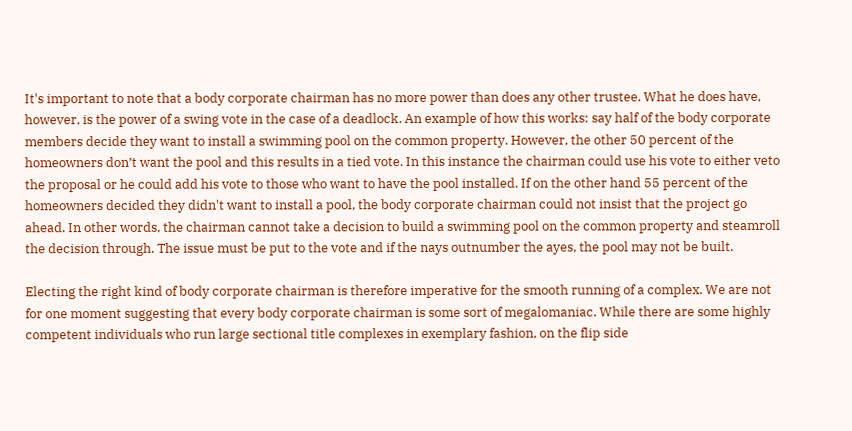It's important to note that a body corporate chairman has no more power than does any other trustee. What he does have, however, is the power of a swing vote in the case of a deadlock. An example of how this works: say half of the body corporate members decide they want to install a swimming pool on the common property. However, the other 50 percent of the homeowners don’t want the pool and this results in a tied vote. In this instance the chairman could use his vote to either veto the proposal or he could add his vote to those who want to have the pool installed. If on the other hand 55 percent of the homeowners decided they didn't want to install a pool, the body corporate chairman could not insist that the project go ahead. In other words, the chairman cannot take a decision to build a swimming pool on the common property and steamroll the decision through. The issue must be put to the vote and if the nays outnumber the ayes, the pool may not be built.

Electing the right kind of body corporate chairman is therefore imperative for the smooth running of a complex. We are not for one moment suggesting that every body corporate chairman is some sort of megalomaniac. While there are some highly competent individuals who run large sectional title complexes in exemplary fashion, on the flip side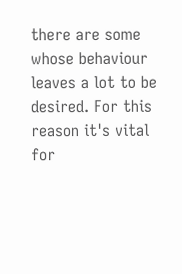there are some whose behaviour leaves a lot to be desired. For this reason it's vital for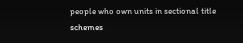people who own units in sectional title schemes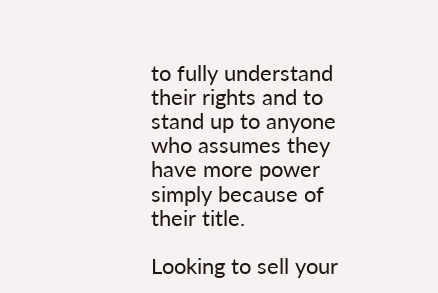to fully understand their rights and to stand up to anyone who assumes they have more power simply because of their title.

Looking to sell your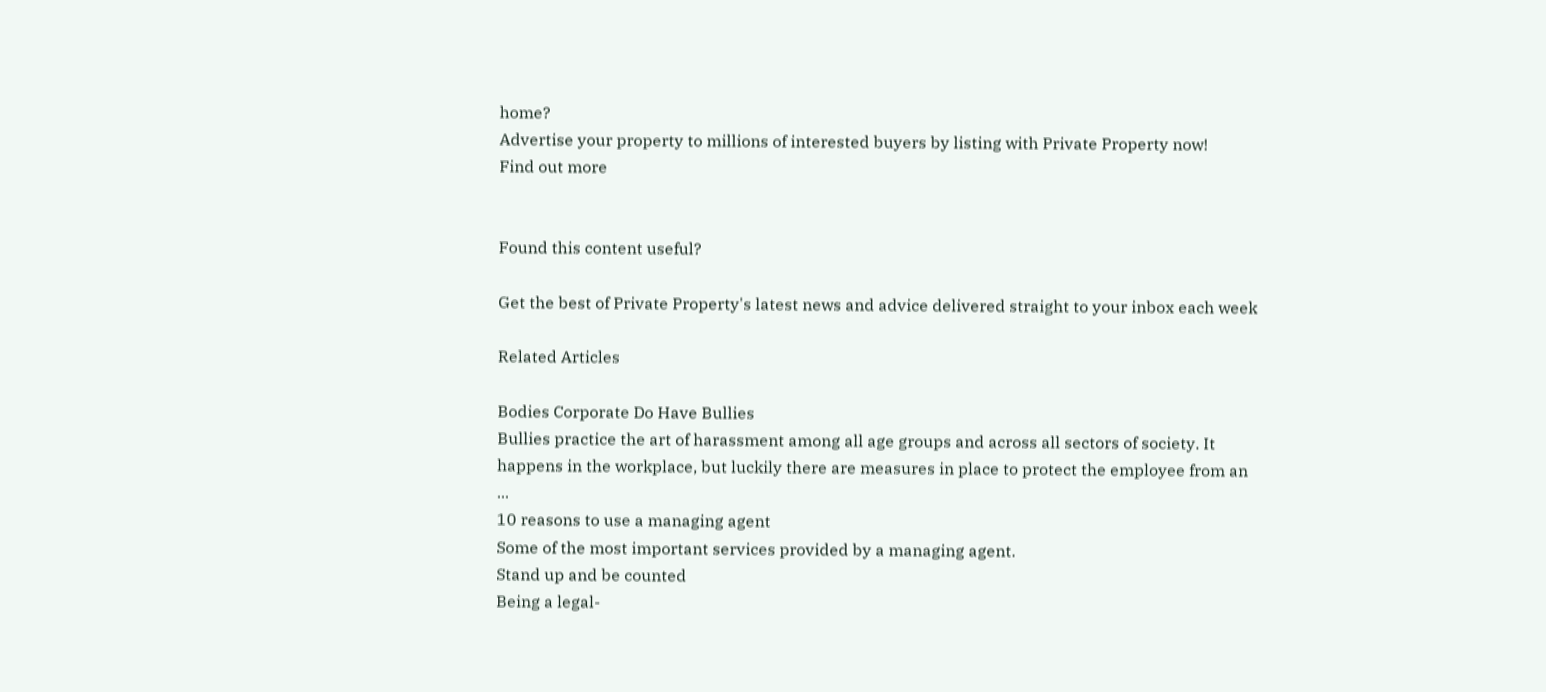home?
Advertise your property to millions of interested buyers by listing with Private Property now!
Find out more


Found this content useful?

Get the best of Private Property's latest news and advice delivered straight to your inbox each week

Related Articles

Bodies Corporate Do Have Bullies
Bullies practice the art of harassment among all age groups and across all sectors of society. It happens in the workplace, but luckily there are measures in place to protect the employee from an ...
10 reasons to use a managing agent
Some of the most important services provided by a managing agent.
Stand up and be counted
Being a legal-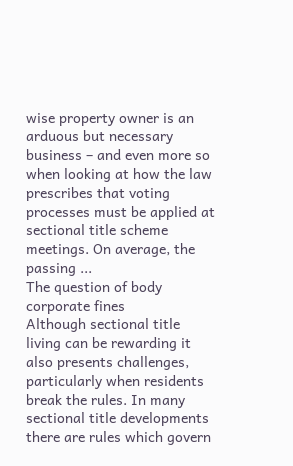wise property owner is an arduous but necessary business – and even more so when looking at how the law prescribes that voting processes must be applied at sectional title scheme meetings. On average, the passing ...
The question of body corporate fines
Although sectional title living can be rewarding it also presents challenges, particularly when residents break the rules. In many sectional title developments there are rules which govern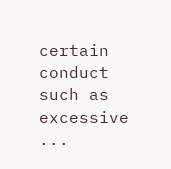certain conduct such as excessive ...